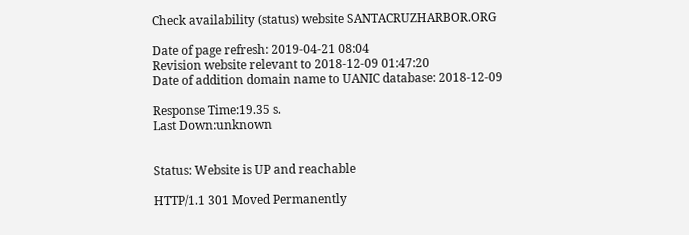Check availability (status) website SANTACRUZHARBOR.ORG

Date of page refresh: 2019-04-21 08:04
Revision website relevant to 2018-12-09 01:47:20
Date of addition domain name to UANIC database: 2018-12-09

Response Time:19.35 s.
Last Down:unknown


Status: Website is UP and reachable

HTTP/1.1 301 Moved Permanently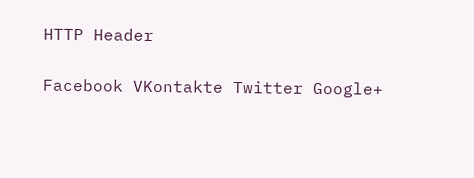HTTP Header

Facebook VKontakte Twitter Google+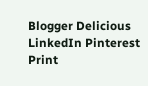Blogger Delicious LinkedIn Pinterest Print